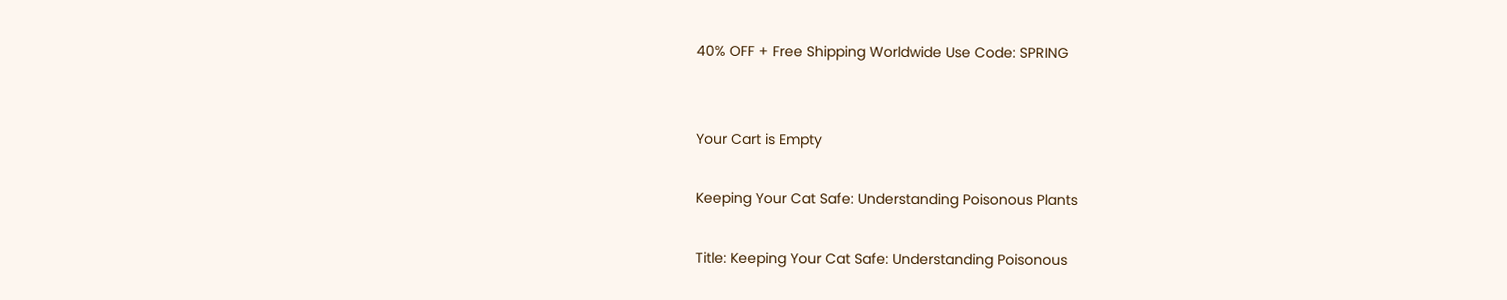40% OFF + Free Shipping Worldwide Use Code: SPRING


Your Cart is Empty

Keeping Your Cat Safe: Understanding Poisonous Plants

Title: Keeping Your Cat Safe: Understanding Poisonous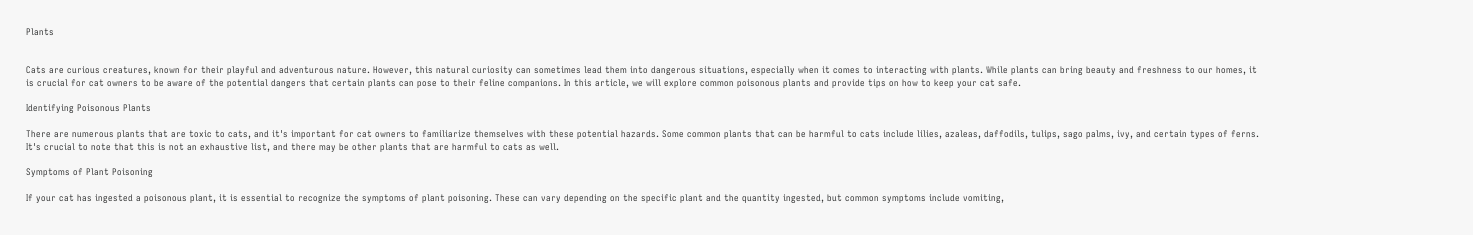Plants


Cats are curious creatures, known for their playful and adventurous nature. However, this natural curiosity can sometimes lead them into dangerous situations, especially when it comes to interacting with plants. While plants can bring beauty and freshness to our homes, it is crucial for cat owners to be aware of the potential dangers that certain plants can pose to their feline companions. In this article, we will explore common poisonous plants and provide tips on how to keep your cat safe.

Identifying Poisonous Plants

There are numerous plants that are toxic to cats, and it's important for cat owners to familiarize themselves with these potential hazards. Some common plants that can be harmful to cats include lilies, azaleas, daffodils, tulips, sago palms, ivy, and certain types of ferns. It's crucial to note that this is not an exhaustive list, and there may be other plants that are harmful to cats as well.

Symptoms of Plant Poisoning

If your cat has ingested a poisonous plant, it is essential to recognize the symptoms of plant poisoning. These can vary depending on the specific plant and the quantity ingested, but common symptoms include vomiting,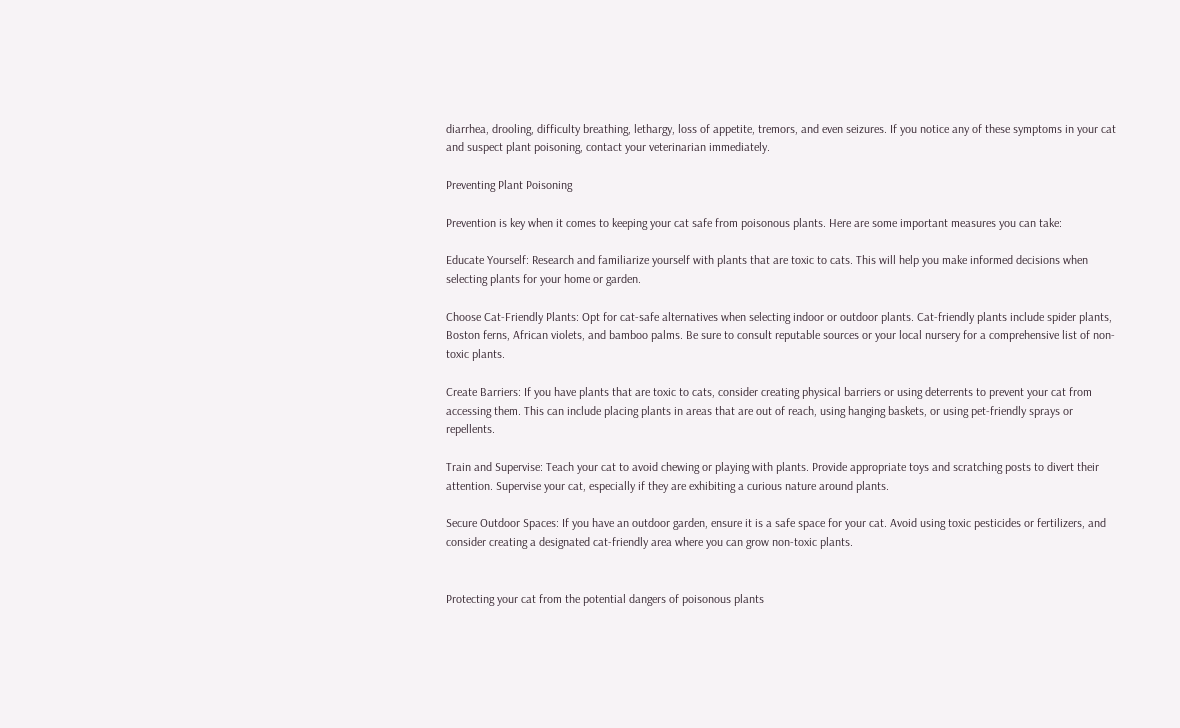diarrhea, drooling, difficulty breathing, lethargy, loss of appetite, tremors, and even seizures. If you notice any of these symptoms in your cat and suspect plant poisoning, contact your veterinarian immediately.

Preventing Plant Poisoning

Prevention is key when it comes to keeping your cat safe from poisonous plants. Here are some important measures you can take:

Educate Yourself: Research and familiarize yourself with plants that are toxic to cats. This will help you make informed decisions when selecting plants for your home or garden.

Choose Cat-Friendly Plants: Opt for cat-safe alternatives when selecting indoor or outdoor plants. Cat-friendly plants include spider plants, Boston ferns, African violets, and bamboo palms. Be sure to consult reputable sources or your local nursery for a comprehensive list of non-toxic plants.

Create Barriers: If you have plants that are toxic to cats, consider creating physical barriers or using deterrents to prevent your cat from accessing them. This can include placing plants in areas that are out of reach, using hanging baskets, or using pet-friendly sprays or repellents.

Train and Supervise: Teach your cat to avoid chewing or playing with plants. Provide appropriate toys and scratching posts to divert their attention. Supervise your cat, especially if they are exhibiting a curious nature around plants.

Secure Outdoor Spaces: If you have an outdoor garden, ensure it is a safe space for your cat. Avoid using toxic pesticides or fertilizers, and consider creating a designated cat-friendly area where you can grow non-toxic plants.


Protecting your cat from the potential dangers of poisonous plants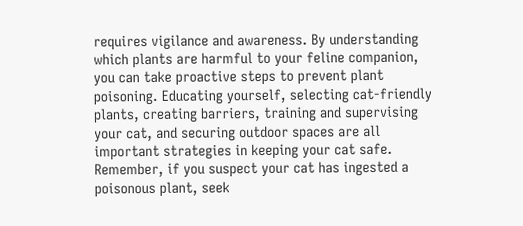requires vigilance and awareness. By understanding which plants are harmful to your feline companion, you can take proactive steps to prevent plant poisoning. Educating yourself, selecting cat-friendly plants, creating barriers, training and supervising your cat, and securing outdoor spaces are all important strategies in keeping your cat safe. Remember, if you suspect your cat has ingested a poisonous plant, seek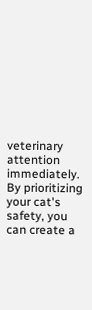veterinary attention immediately. By prioritizing your cat's safety, you can create a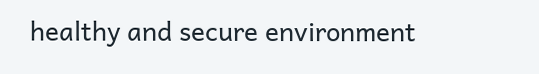healthy and secure environment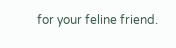for your feline friend.